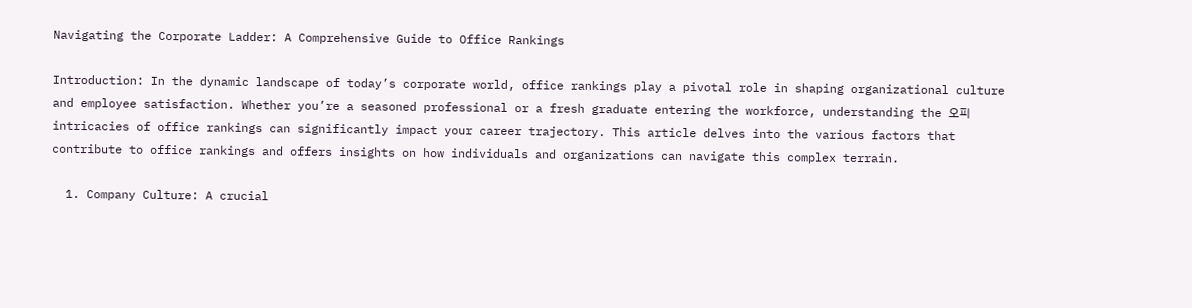Navigating the Corporate Ladder: A Comprehensive Guide to Office Rankings

Introduction: In the dynamic landscape of today’s corporate world, office rankings play a pivotal role in shaping organizational culture and employee satisfaction. Whether you’re a seasoned professional or a fresh graduate entering the workforce, understanding the 오피 intricacies of office rankings can significantly impact your career trajectory. This article delves into the various factors that contribute to office rankings and offers insights on how individuals and organizations can navigate this complex terrain.

  1. Company Culture: A crucial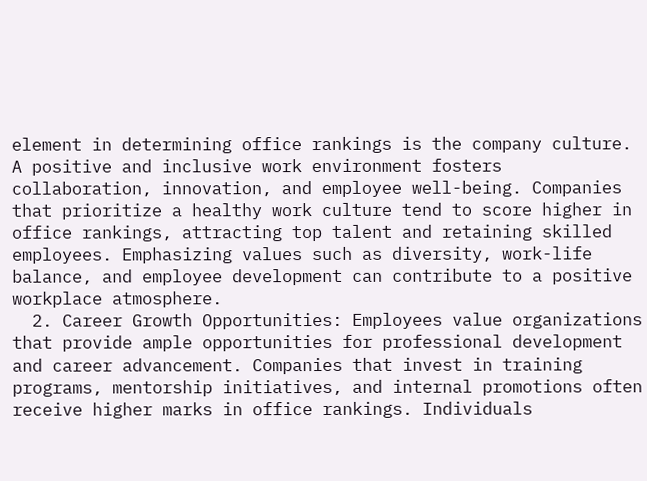element in determining office rankings is the company culture. A positive and inclusive work environment fosters collaboration, innovation, and employee well-being. Companies that prioritize a healthy work culture tend to score higher in office rankings, attracting top talent and retaining skilled employees. Emphasizing values such as diversity, work-life balance, and employee development can contribute to a positive workplace atmosphere.
  2. Career Growth Opportunities: Employees value organizations that provide ample opportunities for professional development and career advancement. Companies that invest in training programs, mentorship initiatives, and internal promotions often receive higher marks in office rankings. Individuals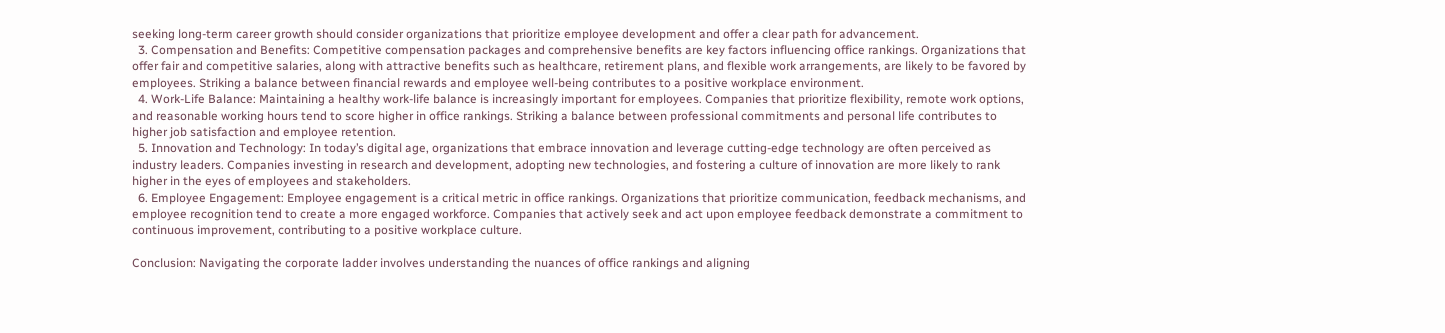seeking long-term career growth should consider organizations that prioritize employee development and offer a clear path for advancement.
  3. Compensation and Benefits: Competitive compensation packages and comprehensive benefits are key factors influencing office rankings. Organizations that offer fair and competitive salaries, along with attractive benefits such as healthcare, retirement plans, and flexible work arrangements, are likely to be favored by employees. Striking a balance between financial rewards and employee well-being contributes to a positive workplace environment.
  4. Work-Life Balance: Maintaining a healthy work-life balance is increasingly important for employees. Companies that prioritize flexibility, remote work options, and reasonable working hours tend to score higher in office rankings. Striking a balance between professional commitments and personal life contributes to higher job satisfaction and employee retention.
  5. Innovation and Technology: In today’s digital age, organizations that embrace innovation and leverage cutting-edge technology are often perceived as industry leaders. Companies investing in research and development, adopting new technologies, and fostering a culture of innovation are more likely to rank higher in the eyes of employees and stakeholders.
  6. Employee Engagement: Employee engagement is a critical metric in office rankings. Organizations that prioritize communication, feedback mechanisms, and employee recognition tend to create a more engaged workforce. Companies that actively seek and act upon employee feedback demonstrate a commitment to continuous improvement, contributing to a positive workplace culture.

Conclusion: Navigating the corporate ladder involves understanding the nuances of office rankings and aligning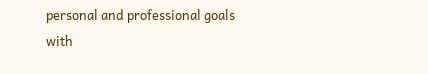personal and professional goals with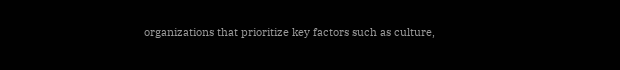organizations that prioritize key factors such as culture,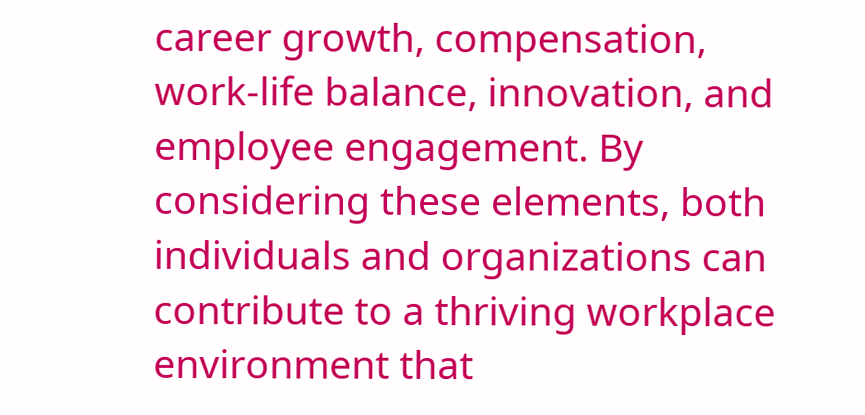career growth, compensation, work-life balance, innovation, and employee engagement. By considering these elements, both individuals and organizations can contribute to a thriving workplace environment that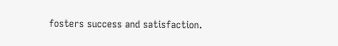fosters success and satisfaction.